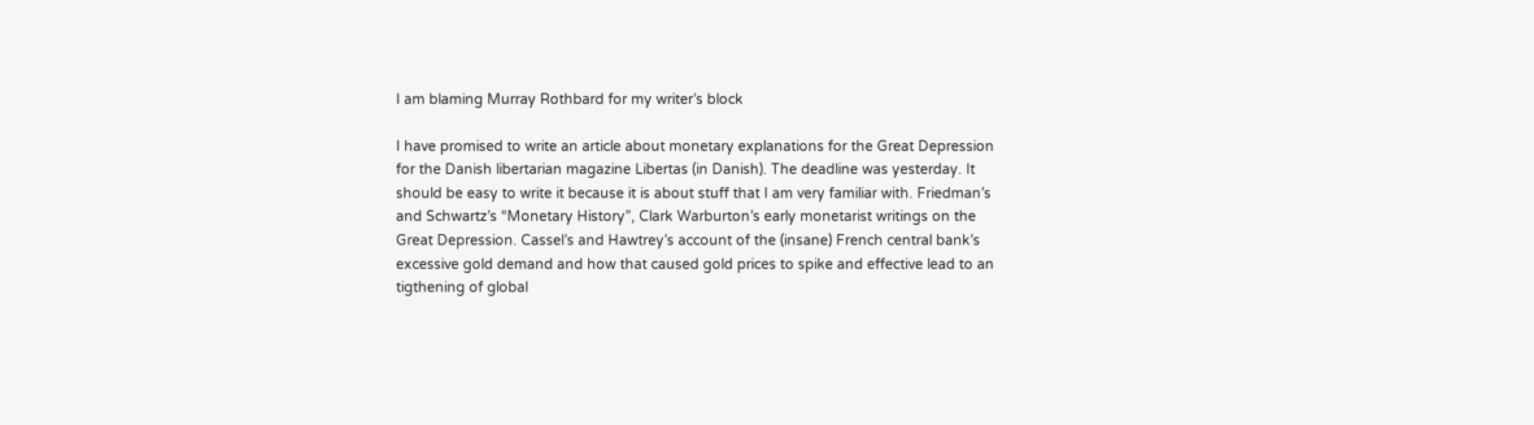I am blaming Murray Rothbard for my writer’s block

I have promised to write an article about monetary explanations for the Great Depression for the Danish libertarian magazine Libertas (in Danish). The deadline was yesterday. It should be easy to write it because it is about stuff that I am very familiar with. Friedman’s and Schwartz’s “Monetary History”, Clark Warburton’s early monetarist writings on the Great Depression. Cassel’s and Hawtrey’s account of the (insane) French central bank’s excessive gold demand and how that caused gold prices to spike and effective lead to an tigthening of global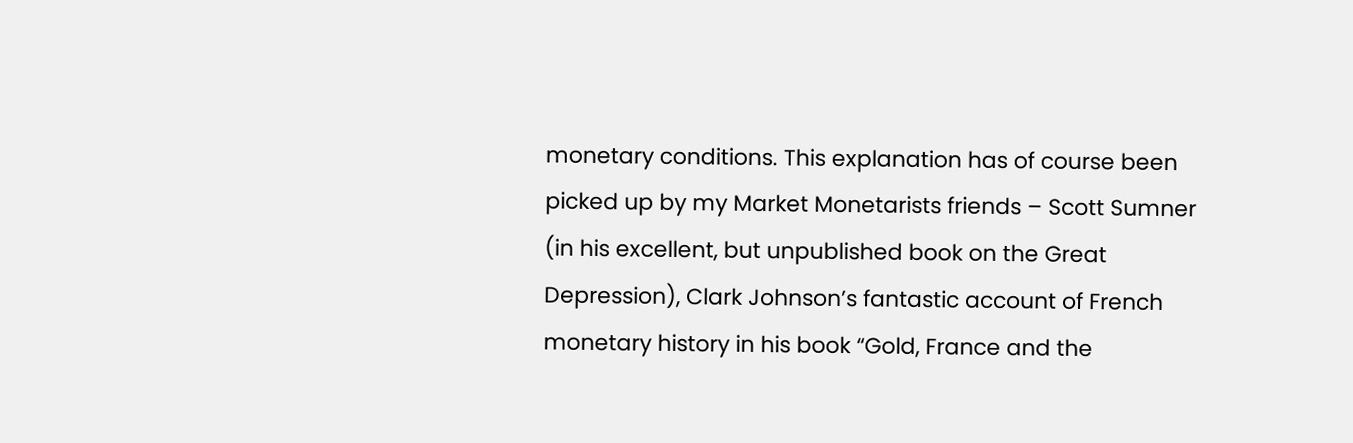monetary conditions. This explanation has of course been picked up by my Market Monetarists friends – Scott Sumner (in his excellent, but unpublished book on the Great Depression), Clark Johnson’s fantastic account of French monetary history in his book “Gold, France and the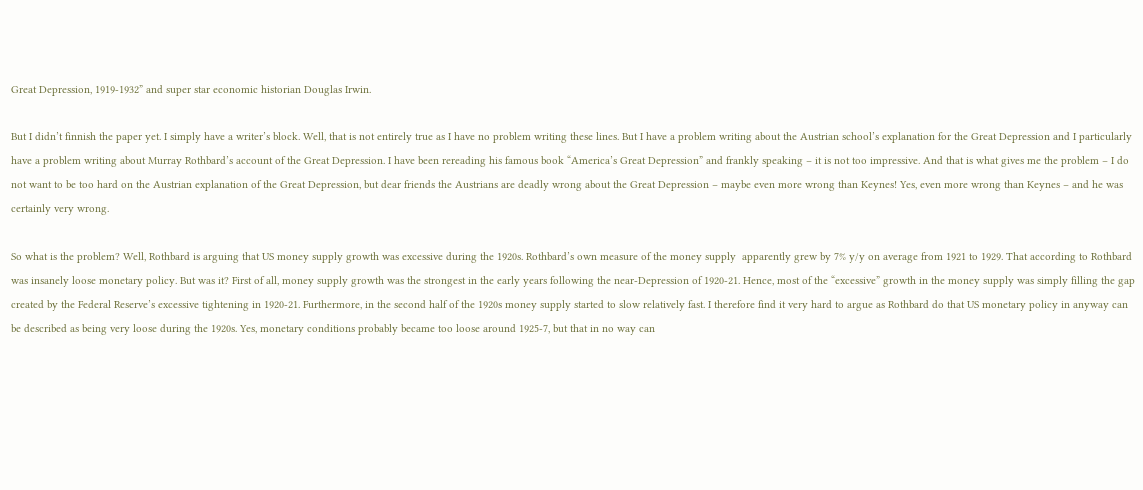Great Depression, 1919-1932” and super star economic historian Douglas Irwin.

But I didn’t finnish the paper yet. I simply have a writer’s block. Well, that is not entirely true as I have no problem writing these lines. But I have a problem writing about the Austrian school’s explanation for the Great Depression and I particularly have a problem writing about Murray Rothbard’s account of the Great Depression. I have been rereading his famous book “America’s Great Depression” and frankly speaking – it is not too impressive. And that is what gives me the problem – I do not want to be too hard on the Austrian explanation of the Great Depression, but dear friends the Austrians are deadly wrong about the Great Depression – maybe even more wrong than Keynes! Yes, even more wrong than Keynes – and he was certainly very wrong.

So what is the problem? Well, Rothbard is arguing that US money supply growth was excessive during the 1920s. Rothbard’s own measure of the money supply  apparently grew by 7% y/y on average from 1921 to 1929. That according to Rothbard was insanely loose monetary policy. But was it? First of all, money supply growth was the strongest in the early years following the near-Depression of 1920-21. Hence, most of the “excessive” growth in the money supply was simply filling the gap created by the Federal Reserve’s excessive tightening in 1920-21. Furthermore, in the second half of the 1920s money supply started to slow relatively fast. I therefore find it very hard to argue as Rothbard do that US monetary policy in anyway can be described as being very loose during the 1920s. Yes, monetary conditions probably became too loose around 1925-7, but that in no way can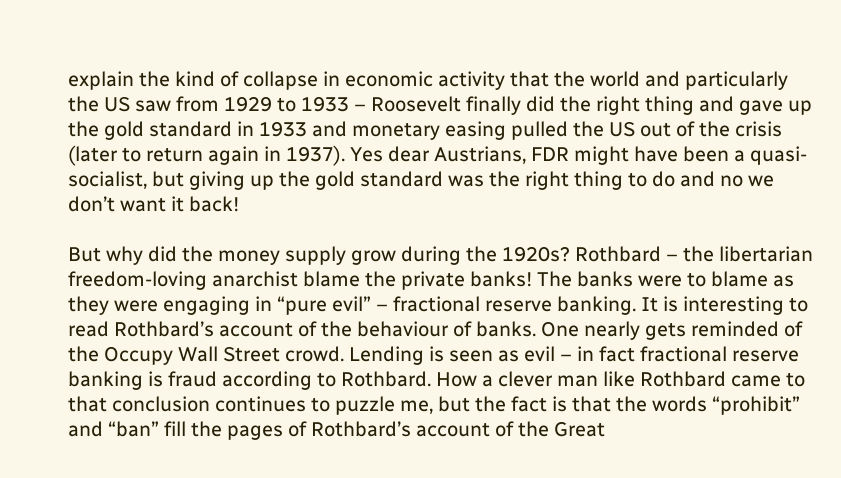explain the kind of collapse in economic activity that the world and particularly the US saw from 1929 to 1933 – Roosevelt finally did the right thing and gave up the gold standard in 1933 and monetary easing pulled the US out of the crisis (later to return again in 1937). Yes dear Austrians, FDR might have been a quasi-socialist, but giving up the gold standard was the right thing to do and no we don’t want it back!

But why did the money supply grow during the 1920s? Rothbard – the libertarian freedom-loving anarchist blame the private banks! The banks were to blame as they were engaging in “pure evil” – fractional reserve banking. It is interesting to read Rothbard’s account of the behaviour of banks. One nearly gets reminded of the Occupy Wall Street crowd. Lending is seen as evil – in fact fractional reserve banking is fraud according to Rothbard. How a clever man like Rothbard came to that conclusion continues to puzzle me, but the fact is that the words “prohibit” and “ban” fill the pages of Rothbard’s account of the Great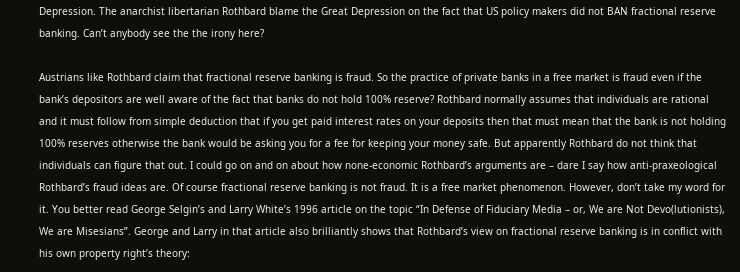Depression. The anarchist libertarian Rothbard blame the Great Depression on the fact that US policy makers did not BAN fractional reserve banking. Can’t anybody see the the irony here?

Austrians like Rothbard claim that fractional reserve banking is fraud. So the practice of private banks in a free market is fraud even if the bank’s depositors are well aware of the fact that banks do not hold 100% reserve? Rothbard normally assumes that individuals are rational and it must follow from simple deduction that if you get paid interest rates on your deposits then that must mean that the bank is not holding 100% reserves otherwise the bank would be asking you for a fee for keeping your money safe. But apparently Rothbard do not think that individuals can figure that out. I could go on and on about how none-economic Rothbard’s arguments are – dare I say how anti-praxeological Rothbard’s fraud ideas are. Of course fractional reserve banking is not fraud. It is a free market phenomenon. However, don’t take my word for it. You better read George Selgin’s and Larry White’s 1996 article on the topic “In Defense of Fiduciary Media – or, We are Not Devo(lutionists), We are Misesians”. George and Larry in that article also brilliantly shows that Rothbard’s view on fractional reserve banking is in conflict with his own property right’s theory: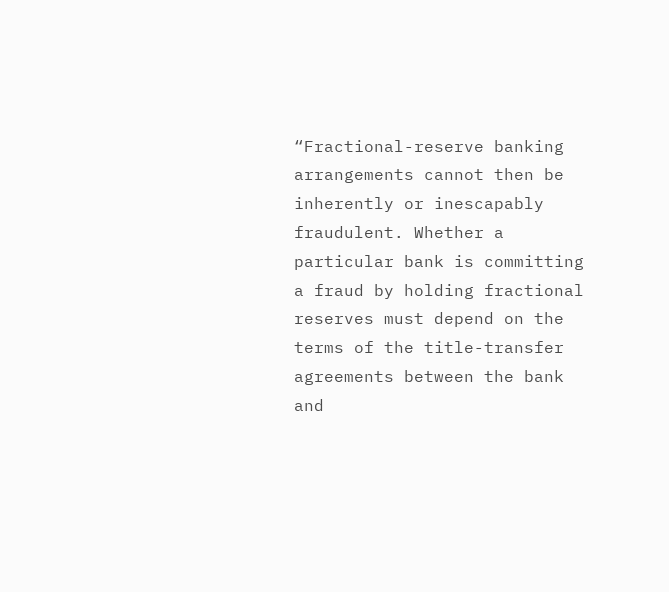“Fractional-reserve banking arrangements cannot then be inherently or inescapably fraudulent. Whether a particular bank is committing a fraud by holding fractional reserves must depend on the terms of the title-transfer agreements between the bank and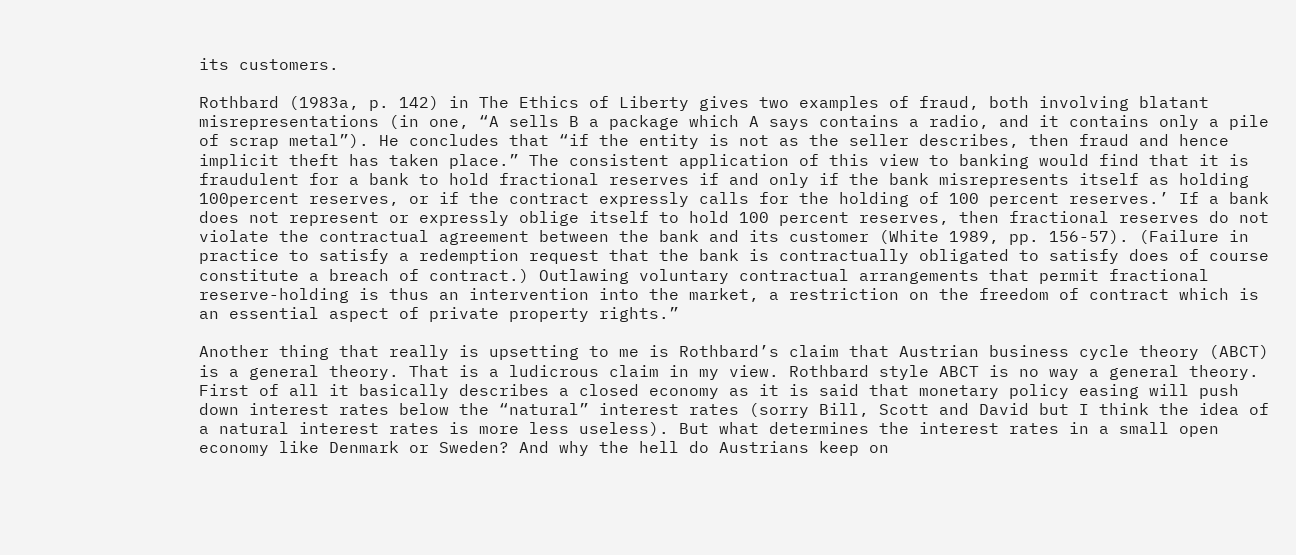its customers.

Rothbard (1983a, p. 142) in The Ethics of Liberty gives two examples of fraud, both involving blatant misrepresentations (in one, “A sells B a package which A says contains a radio, and it contains only a pile of scrap metal”). He concludes that “if the entity is not as the seller describes, then fraud and hence implicit theft has taken place.” The consistent application of this view to banking would find that it is fraudulent for a bank to hold fractional reserves if and only if the bank misrepresents itself as holding 100percent reserves, or if the contract expressly calls for the holding of 100 percent reserves.’ If a bank does not represent or expressly oblige itself to hold 100 percent reserves, then fractional reserves do not violate the contractual agreement between the bank and its customer (White 1989, pp. 156-57). (Failure in practice to satisfy a redemption request that the bank is contractually obligated to satisfy does of course constitute a breach of contract.) Outlawing voluntary contractual arrangements that permit fractional reserve-holding is thus an intervention into the market, a restriction on the freedom of contract which is an essential aspect of private property rights.”

Another thing that really is upsetting to me is Rothbard’s claim that Austrian business cycle theory (ABCT) is a general theory. That is a ludicrous claim in my view. Rothbard style ABCT is no way a general theory. First of all it basically describes a closed economy as it is said that monetary policy easing will push down interest rates below the “natural” interest rates (sorry Bill, Scott and David but I think the idea of a natural interest rates is more less useless). But what determines the interest rates in a small open economy like Denmark or Sweden? And why the hell do Austrians keep on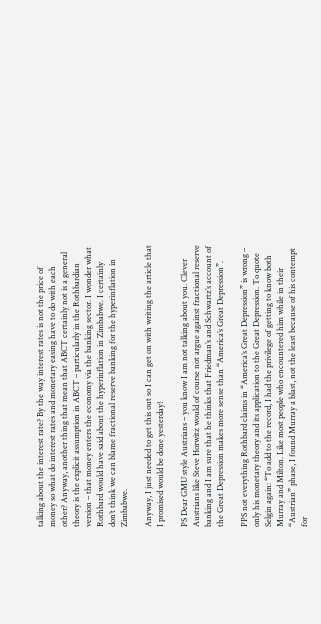talking about the interest rate? By the way interest rates is not the price of money so what do interest rates and monetary easing have to do with each other? Anyway, another thing that mean that ABCT certainly not is a general theory is the explicit assumption in ABCT – particularly in the Rothbardian version – that money enters the economy via the banking sector. I wonder what Rothbard would have said about the hyperinflation in Zimbabwe. I certainly don’t think we can blame fractional reserve banking for the hyperinflation in Zimbabwe.

Anyway, I just needed to get this out so I can get on with writing the article that I promised would be done yesterday!

PS Dear GMU style Austrians – you know I am not talking about you. Clever Austrians like Steve Horwitz would of course not argue against fractional reserve banking and I am sure that he thinks that Friedman’s and Schwartz’s account of the Great Depression makes more sense than “America’s Great Depression”.

PPS not everything Rothbard claims in “America’s Great Depression” is wrong – only his monetary theory and its application to the Great Depression. To quote Selgin again: “To add to the record, I had the privilege of getting to know both Murray and Milton. Like most people who encountered him while in their “Austrian” phase, I found Murray a blast, not the least because of his contempt for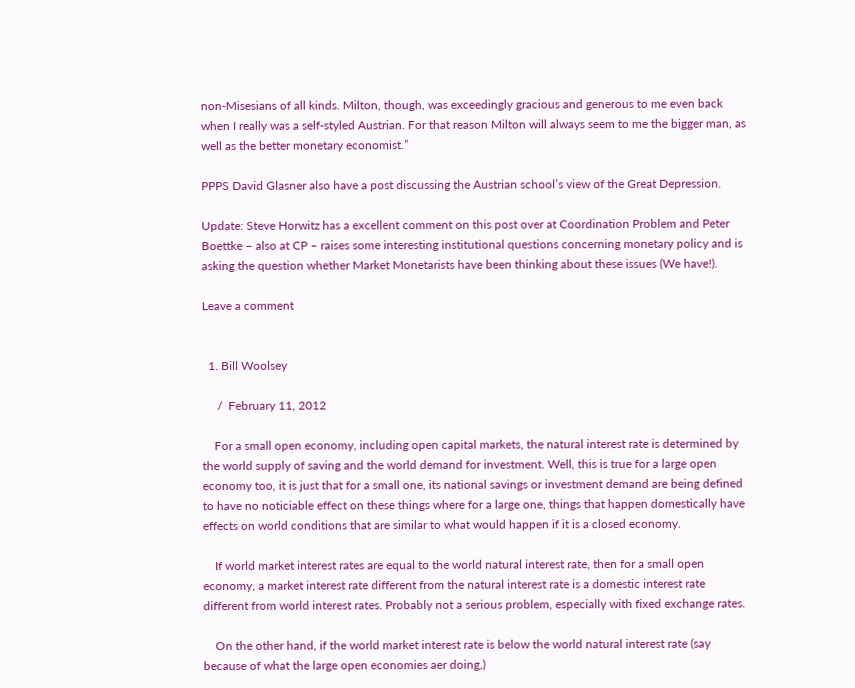non-Misesians of all kinds. Milton, though, was exceedingly gracious and generous to me even back when I really was a self-styled Austrian. For that reason Milton will always seem to me the bigger man, as well as the better monetary economist.”

PPPS David Glasner also have a post discussing the Austrian school’s view of the Great Depression.

Update: Steve Horwitz has a excellent comment on this post over at Coordination Problem and Peter Boettke – also at CP – raises some interesting institutional questions concerning monetary policy and is asking the question whether Market Monetarists have been thinking about these issues (We have!).

Leave a comment


  1. Bill Woolsey

     /  February 11, 2012

    For a small open economy, including open capital markets, the natural interest rate is determined by the world supply of saving and the world demand for investment. Well, this is true for a large open economy too, it is just that for a small one, its national savings or investment demand are being defined to have no noticiable effect on these things where for a large one, things that happen domestically have effects on world conditions that are similar to what would happen if it is a closed economy.

    If world market interest rates are equal to the world natural interest rate, then for a small open economy, a market interest rate different from the natural interest rate is a domestic interest rate different from world interest rates. Probably not a serious problem, especially with fixed exchange rates.

    On the other hand, if the world market interest rate is below the world natural interest rate (say because of what the large open economies aer doing,)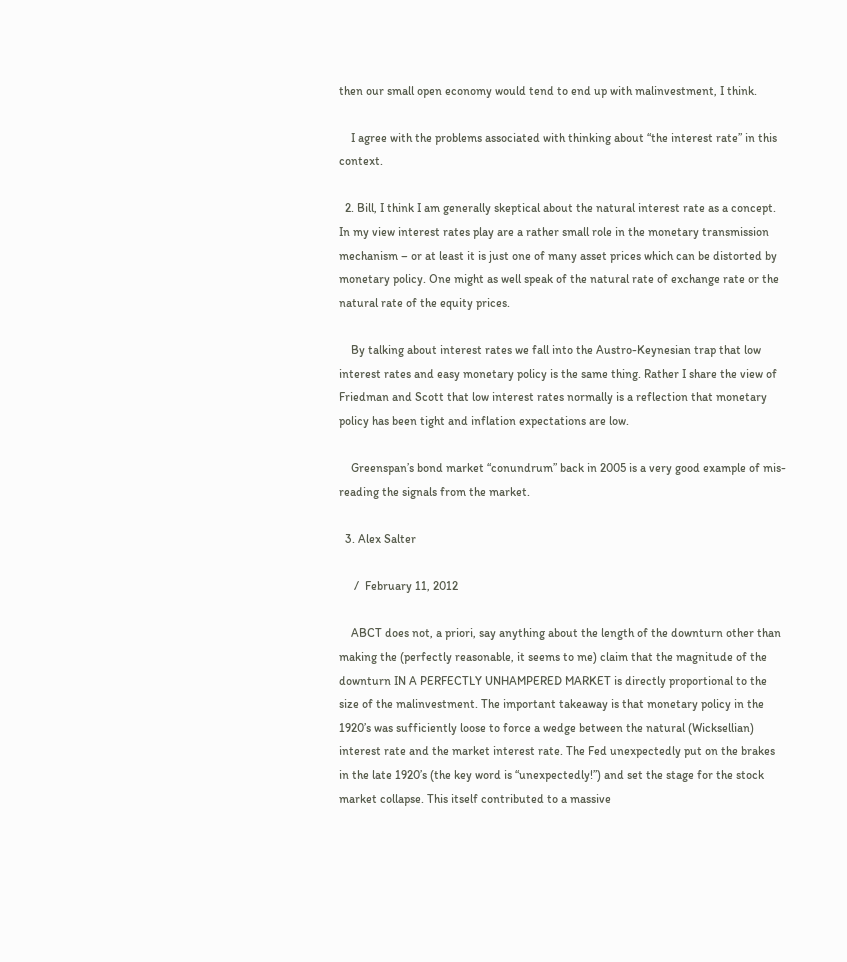then our small open economy would tend to end up with malinvestment, I think.

    I agree with the problems associated with thinking about “the interest rate” in this context.

  2. Bill, I think I am generally skeptical about the natural interest rate as a concept. In my view interest rates play are a rather small role in the monetary transmission mechanism – or at least it is just one of many asset prices which can be distorted by monetary policy. One might as well speak of the natural rate of exchange rate or the natural rate of the equity prices.

    By talking about interest rates we fall into the Austro-Keynesian trap that low interest rates and easy monetary policy is the same thing. Rather I share the view of Friedman and Scott that low interest rates normally is a reflection that monetary policy has been tight and inflation expectations are low.

    Greenspan’s bond market “conundrum” back in 2005 is a very good example of mis-reading the signals from the market.

  3. Alex Salter

     /  February 11, 2012

    ABCT does not, a priori, say anything about the length of the downturn other than making the (perfectly reasonable, it seems to me) claim that the magnitude of the downturn IN A PERFECTLY UNHAMPERED MARKET is directly proportional to the size of the malinvestment. The important takeaway is that monetary policy in the 1920’s was sufficiently loose to force a wedge between the natural (Wicksellian) interest rate and the market interest rate. The Fed unexpectedly put on the brakes in the late 1920’s (the key word is “unexpectedly!”) and set the stage for the stock market collapse. This itself contributed to a massive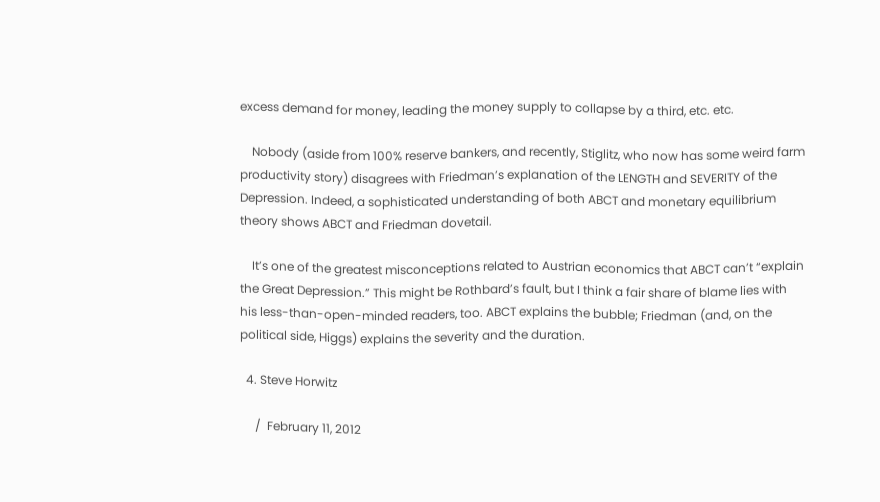excess demand for money, leading the money supply to collapse by a third, etc. etc.

    Nobody (aside from 100% reserve bankers, and recently, Stiglitz, who now has some weird farm productivity story) disagrees with Friedman’s explanation of the LENGTH and SEVERITY of the Depression. Indeed, a sophisticated understanding of both ABCT and monetary equilibrium theory shows ABCT and Friedman dovetail.

    It’s one of the greatest misconceptions related to Austrian economics that ABCT can’t “explain the Great Depression.” This might be Rothbard’s fault, but I think a fair share of blame lies with his less-than-open-minded readers, too. ABCT explains the bubble; Friedman (and, on the political side, Higgs) explains the severity and the duration.

  4. Steve Horwitz

     /  February 11, 2012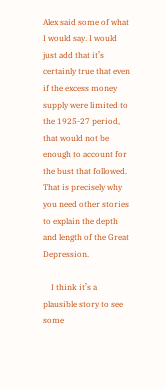Alex said some of what I would say. I would just add that it’s certainly true that even if the excess money supply were limited to the 1925-27 period, that would not be enough to account for the bust that followed. That is precisely why you need other stories to explain the depth and length of the Great Depression.

    I think it’s a plausible story to see some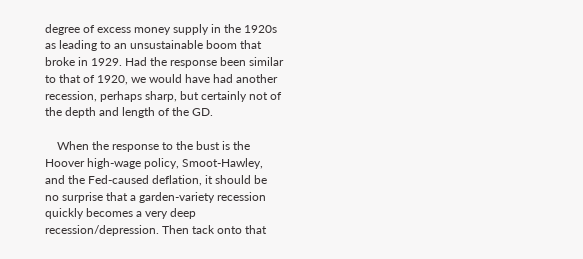degree of excess money supply in the 1920s as leading to an unsustainable boom that broke in 1929. Had the response been similar to that of 1920, we would have had another recession, perhaps sharp, but certainly not of the depth and length of the GD.

    When the response to the bust is the Hoover high-wage policy, Smoot-Hawley, and the Fed-caused deflation, it should be no surprise that a garden-variety recession quickly becomes a very deep recession/depression. Then tack onto that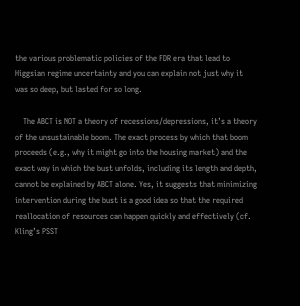the various problematic policies of the FDR era that lead to Higgsian regime uncertainty and you can explain not just why it was so deep, but lasted for so long.

    The ABCT is NOT a theory of recessions/depressions, it’s a theory of the unsustainable boom. The exact process by which that boom proceeds (e.g., why it might go into the housing market) and the exact way in which the bust unfolds, including its length and depth, cannot be explained by ABCT alone. Yes, it suggests that minimizing intervention during the bust is a good idea so that the required reallocation of resources can happen quickly and effectively (cf. Kling’s PSST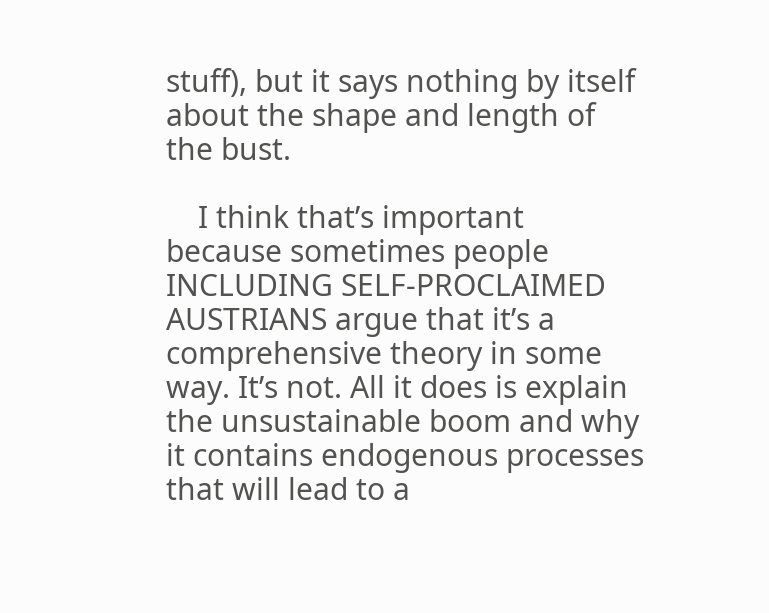stuff), but it says nothing by itself about the shape and length of the bust.

    I think that’s important because sometimes people INCLUDING SELF-PROCLAIMED AUSTRIANS argue that it’s a comprehensive theory in some way. It’s not. All it does is explain the unsustainable boom and why it contains endogenous processes that will lead to a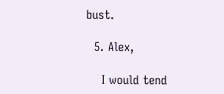bust.

  5. Alex,

    I would tend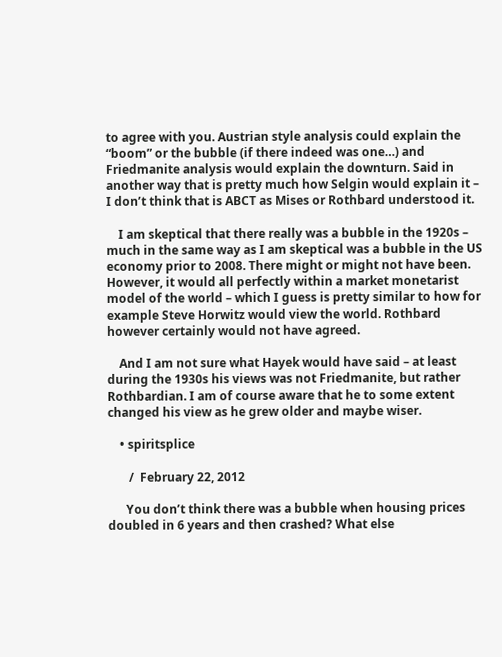to agree with you. Austrian style analysis could explain the “boom” or the bubble (if there indeed was one…) and Friedmanite analysis would explain the downturn. Said in another way that is pretty much how Selgin would explain it – I don’t think that is ABCT as Mises or Rothbard understood it.

    I am skeptical that there really was a bubble in the 1920s – much in the same way as I am skeptical was a bubble in the US economy prior to 2008. There might or might not have been. However, it would all perfectly within a market monetarist model of the world – which I guess is pretty similar to how for example Steve Horwitz would view the world. Rothbard however certainly would not have agreed.

    And I am not sure what Hayek would have said – at least during the 1930s his views was not Friedmanite, but rather Rothbardian. I am of course aware that he to some extent changed his view as he grew older and maybe wiser.

    • spiritsplice

       /  February 22, 2012

      You don’t think there was a bubble when housing prices doubled in 6 years and then crashed? What else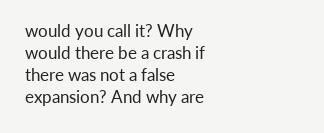would you call it? Why would there be a crash if there was not a false expansion? And why are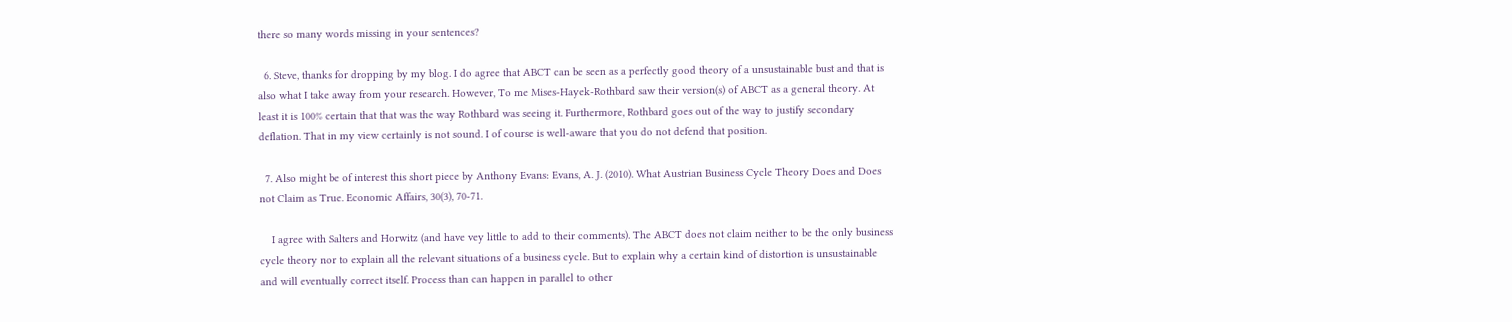there so many words missing in your sentences?

  6. Steve, thanks for dropping by my blog. I do agree that ABCT can be seen as a perfectly good theory of a unsustainable bust and that is also what I take away from your research. However, To me Mises-Hayek-Rothbard saw their version(s) of ABCT as a general theory. At least it is 100% certain that that was the way Rothbard was seeing it. Furthermore, Rothbard goes out of the way to justify secondary deflation. That in my view certainly is not sound. I of course is well-aware that you do not defend that position.

  7. Also might be of interest this short piece by Anthony Evans: Evans, A. J. (2010). What Austrian Business Cycle Theory Does and Does not Claim as True. Economic Affairs, 30(3), 70-71.

    I agree with Salters and Horwitz (and have vey little to add to their comments). The ABCT does not claim neither to be the only business cycle theory nor to explain all the relevant situations of a business cycle. But to explain why a certain kind of distortion is unsustainable and will eventually correct itself. Process than can happen in parallel to other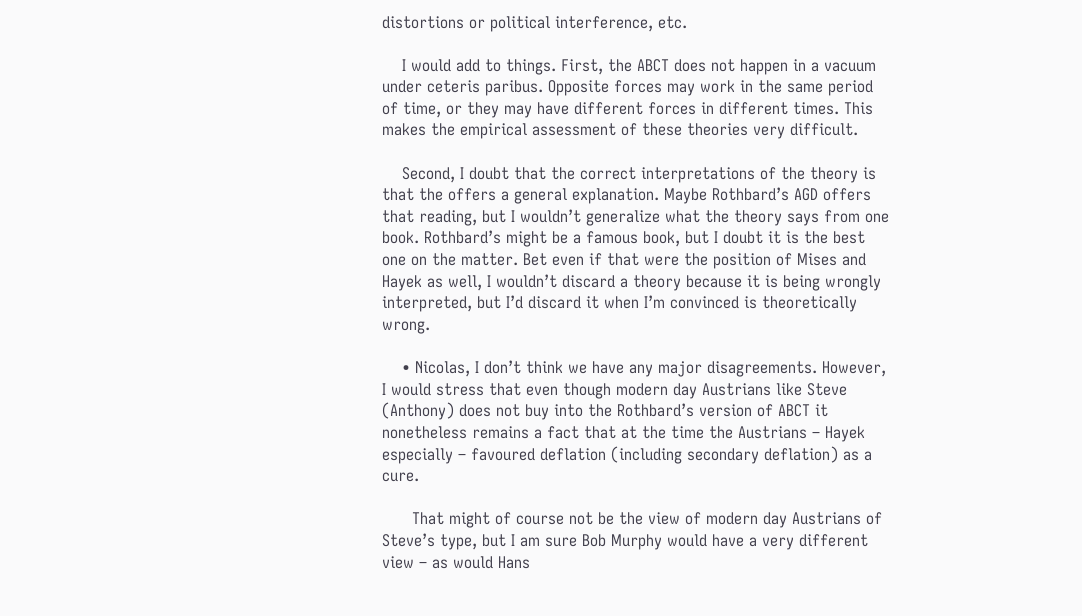distortions or political interference, etc.

    I would add to things. First, the ABCT does not happen in a vacuum under ceteris paribus. Opposite forces may work in the same period of time, or they may have different forces in different times. This makes the empirical assessment of these theories very difficult.

    Second, I doubt that the correct interpretations of the theory is that the offers a general explanation. Maybe Rothbard’s AGD offers that reading, but I wouldn’t generalize what the theory says from one book. Rothbard’s might be a famous book, but I doubt it is the best one on the matter. Bet even if that were the position of Mises and Hayek as well, I wouldn’t discard a theory because it is being wrongly interpreted, but I’d discard it when I’m convinced is theoretically wrong.

    • Nicolas, I don’t think we have any major disagreements. However, I would stress that even though modern day Austrians like Steve (Anthony) does not buy into the Rothbard’s version of ABCT it nonetheless remains a fact that at the time the Austrians – Hayek especially – favoured deflation (including secondary deflation) as a cure.

      That might of course not be the view of modern day Austrians of Steve’s type, but I am sure Bob Murphy would have a very different view – as would Hans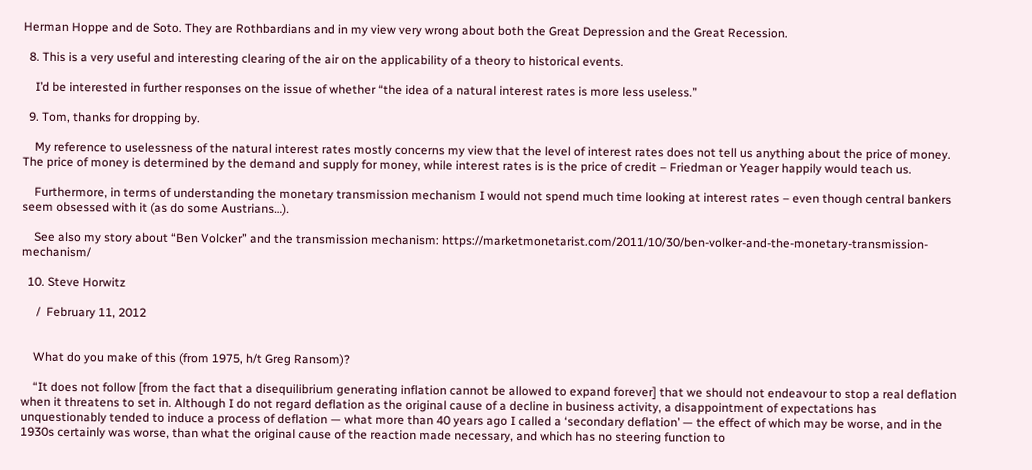Herman Hoppe and de Soto. They are Rothbardians and in my view very wrong about both the Great Depression and the Great Recession.

  8. This is a very useful and interesting clearing of the air on the applicability of a theory to historical events.

    I’d be interested in further responses on the issue of whether “the idea of a natural interest rates is more less useless.”

  9. Tom, thanks for dropping by.

    My reference to uselessness of the natural interest rates mostly concerns my view that the level of interest rates does not tell us anything about the price of money. The price of money is determined by the demand and supply for money, while interest rates is is the price of credit – Friedman or Yeager happily would teach us.

    Furthermore, in terms of understanding the monetary transmission mechanism I would not spend much time looking at interest rates – even though central bankers seem obsessed with it (as do some Austrians…).

    See also my story about “Ben Volcker” and the transmission mechanism: https://marketmonetarist.com/2011/10/30/ben-volker-and-the-monetary-transmission-mechanism/

  10. Steve Horwitz

     /  February 11, 2012


    What do you make of this (from 1975, h/t Greg Ransom)?

    “It does not follow [from the fact that a disequilibrium generating inflation cannot be allowed to expand forever] that we should not endeavour to stop a real deflation when it threatens to set in. Although I do not regard deflation as the original cause of a decline in business activity, a disappointment of expectations has unquestionably tended to induce a process of deflation — what more than 40 years ago I called a ‘secondary deflation’ — the effect of which may be worse, and in the 1930s certainly was worse, than what the original cause of the reaction made necessary, and which has no steering function to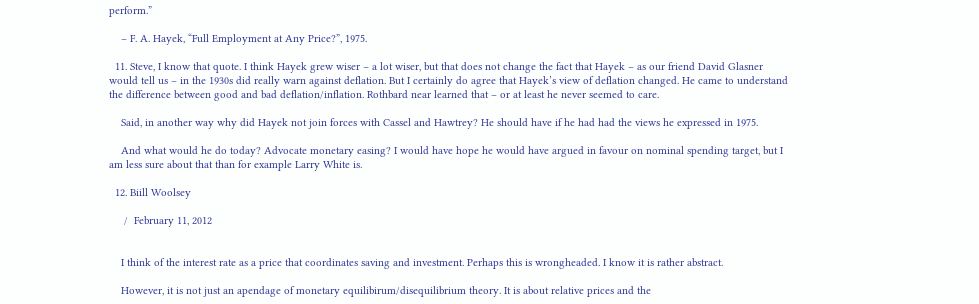perform.”

    – F. A. Hayek, “Full Employment at Any Price?”, 1975.

  11. Steve, I know that quote. I think Hayek grew wiser – a lot wiser, but that does not change the fact that Hayek – as our friend David Glasner would tell us – in the 1930s did really warn against deflation. But I certainly do agree that Hayek’s view of deflation changed. He came to understand the difference between good and bad deflation/inflation. Rothbard near learned that – or at least he never seemed to care.

    Said, in another way why did Hayek not join forces with Cassel and Hawtrey? He should have if he had had the views he expressed in 1975.

    And what would he do today? Advocate monetary easing? I would have hope he would have argued in favour on nominal spending target, but I am less sure about that than for example Larry White is.

  12. Biill Woolsey

     /  February 11, 2012


    I think of the interest rate as a price that coordinates saving and investment. Perhaps this is wrongheaded. I know it is rather abstract.

    However, it is not just an apendage of monetary equilibirum/disequilibrium theory. It is about relative prices and the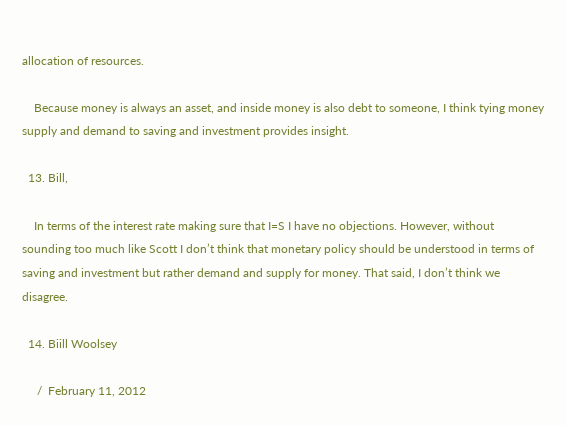allocation of resources.

    Because money is always an asset, and inside money is also debt to someone, I think tying money supply and demand to saving and investment provides insight.

  13. Bill,

    In terms of the interest rate making sure that I=S I have no objections. However, without sounding too much like Scott I don’t think that monetary policy should be understood in terms of saving and investment but rather demand and supply for money. That said, I don’t think we disagree.

  14. Biill Woolsey

     /  February 11, 2012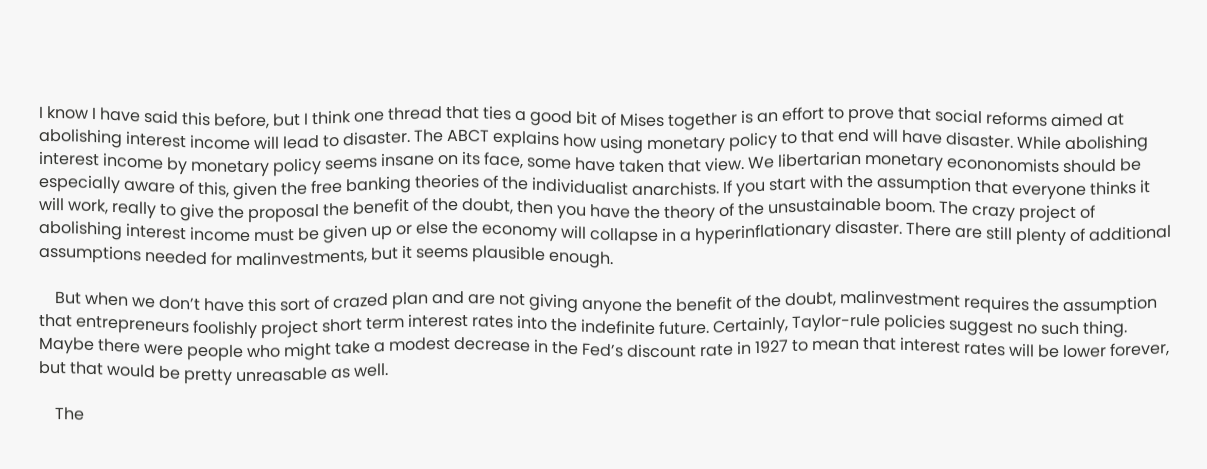I know I have said this before, but I think one thread that ties a good bit of Mises together is an effort to prove that social reforms aimed at abolishing interest income will lead to disaster. The ABCT explains how using monetary policy to that end will have disaster. While abolishing interest income by monetary policy seems insane on its face, some have taken that view. We libertarian monetary econonomists should be especially aware of this, given the free banking theories of the individualist anarchists. If you start with the assumption that everyone thinks it will work, really to give the proposal the benefit of the doubt, then you have the theory of the unsustainable boom. The crazy project of abolishing interest income must be given up or else the economy will collapse in a hyperinflationary disaster. There are still plenty of additional assumptions needed for malinvestments, but it seems plausible enough.

    But when we don’t have this sort of crazed plan and are not giving anyone the benefit of the doubt, malinvestment requires the assumption that entrepreneurs foolishly project short term interest rates into the indefinite future. Certainly, Taylor-rule policies suggest no such thing. Maybe there were people who might take a modest decrease in the Fed’s discount rate in 1927 to mean that interest rates will be lower forever, but that would be pretty unreasable as well.

    The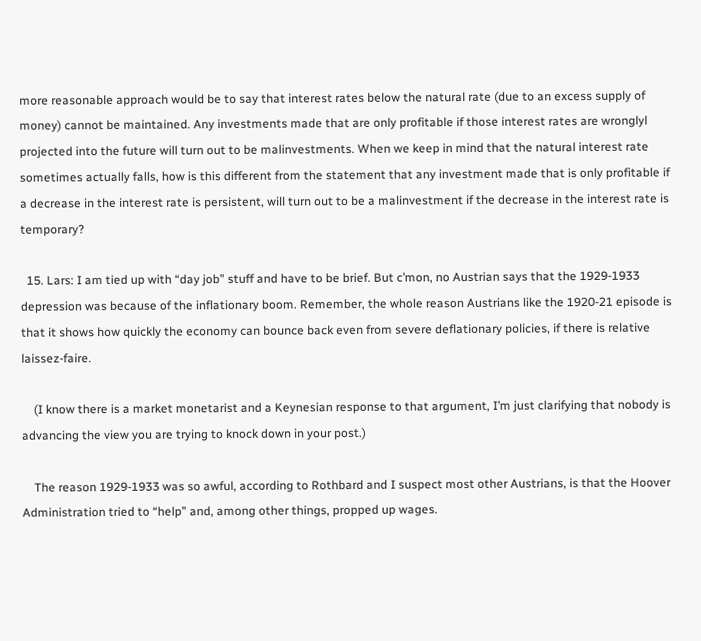more reasonable approach would be to say that interest rates below the natural rate (due to an excess supply of money) cannot be maintained. Any investments made that are only profitable if those interest rates are wronglyl projected into the future will turn out to be malinvestments. When we keep in mind that the natural interest rate sometimes actually falls, how is this different from the statement that any investment made that is only profitable if a decrease in the interest rate is persistent, will turn out to be a malinvestment if the decrease in the interest rate is temporary?

  15. Lars: I am tied up with “day job” stuff and have to be brief. But c’mon, no Austrian says that the 1929-1933 depression was because of the inflationary boom. Remember, the whole reason Austrians like the 1920-21 episode is that it shows how quickly the economy can bounce back even from severe deflationary policies, if there is relative laissez-faire.

    (I know there is a market monetarist and a Keynesian response to that argument, I’m just clarifying that nobody is advancing the view you are trying to knock down in your post.)

    The reason 1929-1933 was so awful, according to Rothbard and I suspect most other Austrians, is that the Hoover Administration tried to “help” and, among other things, propped up wages.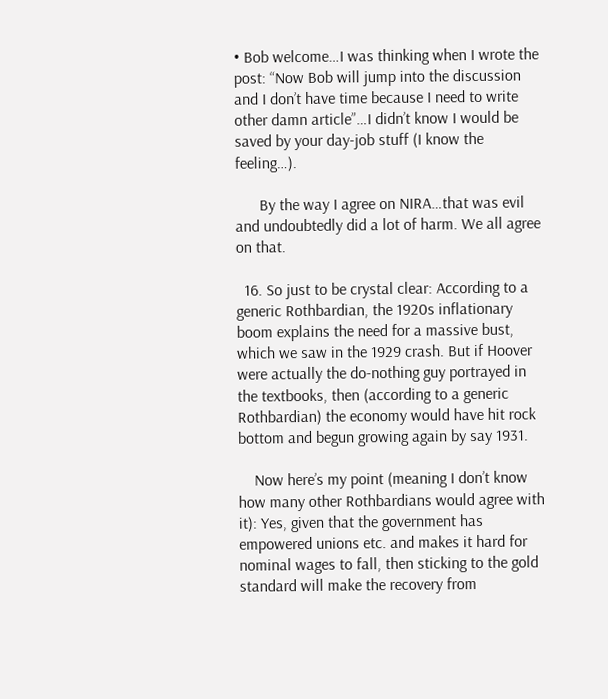• Bob welcome…I was thinking when I wrote the post: “Now Bob will jump into the discussion and I don’t have time because I need to write other damn article”…I didn’t know I would be saved by your day-job stuff (I know the feeling…).

      By the way I agree on NIRA…that was evil and undoubtedly did a lot of harm. We all agree on that.

  16. So just to be crystal clear: According to a generic Rothbardian, the 1920s inflationary boom explains the need for a massive bust, which we saw in the 1929 crash. But if Hoover were actually the do-nothing guy portrayed in the textbooks, then (according to a generic Rothbardian) the economy would have hit rock bottom and begun growing again by say 1931.

    Now here’s my point (meaning I don’t know how many other Rothbardians would agree with it): Yes, given that the government has empowered unions etc. and makes it hard for nominal wages to fall, then sticking to the gold standard will make the recovery from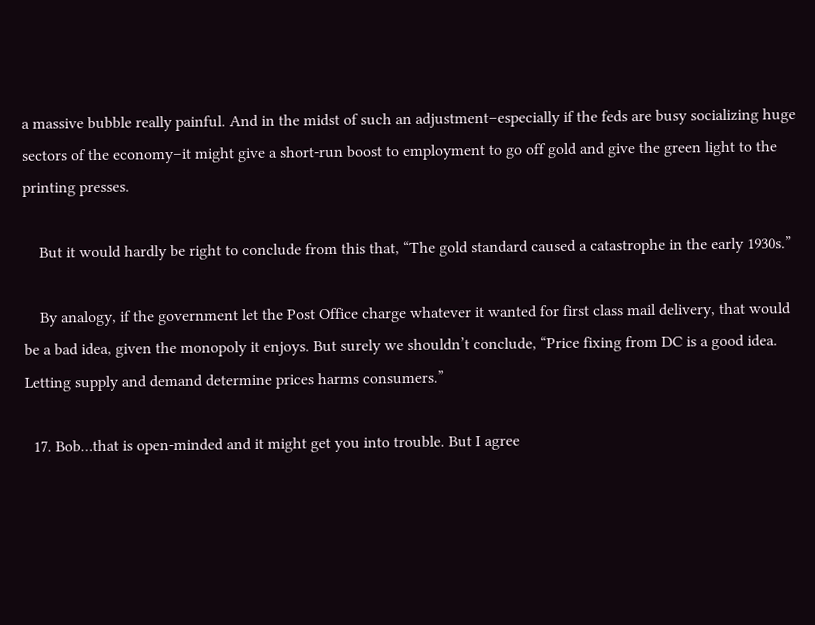a massive bubble really painful. And in the midst of such an adjustment–especially if the feds are busy socializing huge sectors of the economy–it might give a short-run boost to employment to go off gold and give the green light to the printing presses.

    But it would hardly be right to conclude from this that, “The gold standard caused a catastrophe in the early 1930s.”

    By analogy, if the government let the Post Office charge whatever it wanted for first class mail delivery, that would be a bad idea, given the monopoly it enjoys. But surely we shouldn’t conclude, “Price fixing from DC is a good idea. Letting supply and demand determine prices harms consumers.”

  17. Bob…that is open-minded and it might get you into trouble. But I agree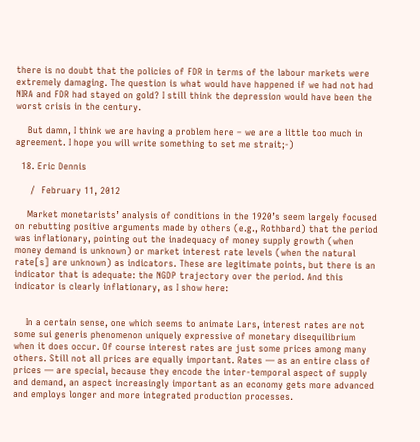there is no doubt that the policies of FDR in terms of the labour markets were extremely damaging. The question is what would have happened if we had not had NIRA and FDR had stayed on gold? I still think the depression would have been the worst crisis in the century.

    But damn, I think we are having a problem here – we are a little too much in agreement. I hope you will write something to set me strait;-)

  18. Eric Dennis

     /  February 11, 2012

    Market monetarists’ analysis of conditions in the 1920’s seem largely focused on rebutting positive arguments made by others (e.g., Rothbard) that the period was inflationary, pointing out the inadequacy of money supply growth (when money demand is unknown) or market interest rate levels (when the natural rate[s] are unknown) as indicators. These are legitimate points, but there is an indicator that is adequate: the NGDP trajectory over the period. And this indicator is clearly inflationary, as I show here:


    In a certain sense, one which seems to animate Lars, interest rates are not some sui generis phenomenon uniquely expressive of monetary disequilibrium when it does occur. Of course interest rates are just some prices among many others. Still not all prices are equally important. Rates — as an entire class of prices — are special, because they encode the inter-temporal aspect of supply and demand, an aspect increasingly important as an economy gets more advanced and employs longer and more integrated production processes.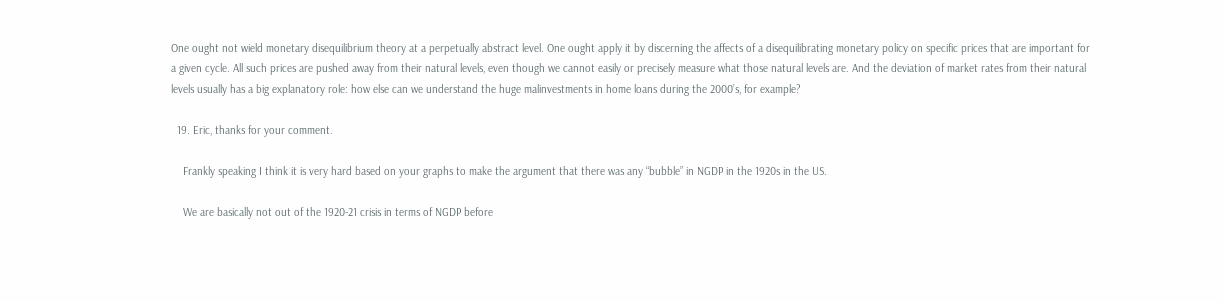One ought not wield monetary disequilibrium theory at a perpetually abstract level. One ought apply it by discerning the affects of a disequilibrating monetary policy on specific prices that are important for a given cycle. All such prices are pushed away from their natural levels, even though we cannot easily or precisely measure what those natural levels are. And the deviation of market rates from their natural levels usually has a big explanatory role: how else can we understand the huge malinvestments in home loans during the 2000’s, for example?

  19. Eric, thanks for your comment.

    Frankly speaking I think it is very hard based on your graphs to make the argument that there was any “bubble” in NGDP in the 1920s in the US.

    We are basically not out of the 1920-21 crisis in terms of NGDP before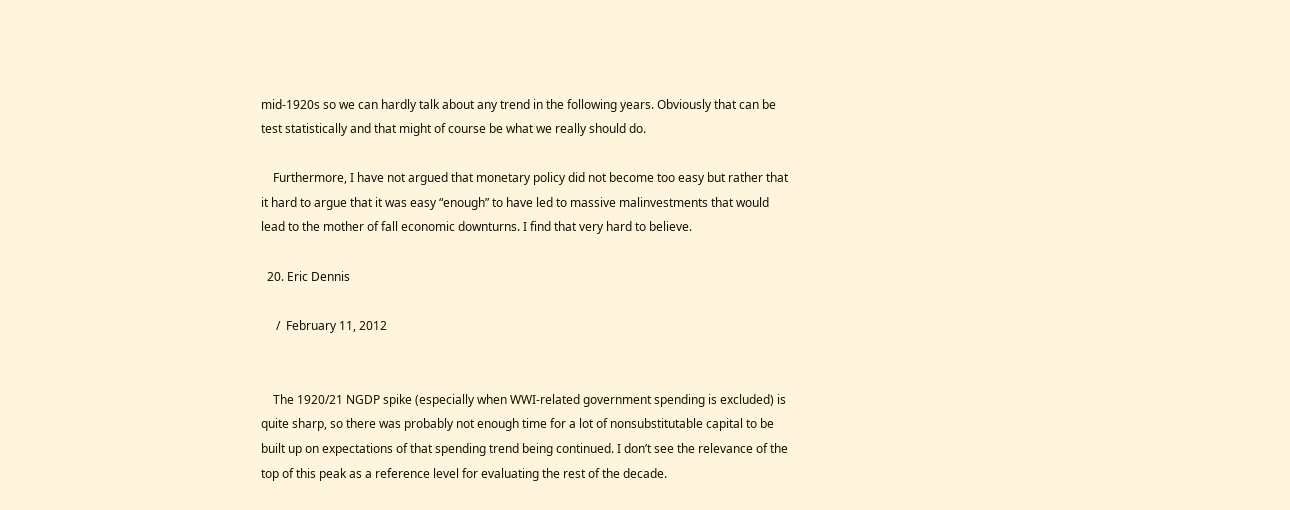mid-1920s so we can hardly talk about any trend in the following years. Obviously that can be test statistically and that might of course be what we really should do.

    Furthermore, I have not argued that monetary policy did not become too easy but rather that it hard to argue that it was easy “enough” to have led to massive malinvestments that would lead to the mother of fall economic downturns. I find that very hard to believe.

  20. Eric Dennis

     /  February 11, 2012


    The 1920/21 NGDP spike (especially when WWI-related government spending is excluded) is quite sharp, so there was probably not enough time for a lot of nonsubstitutable capital to be built up on expectations of that spending trend being continued. I don’t see the relevance of the top of this peak as a reference level for evaluating the rest of the decade.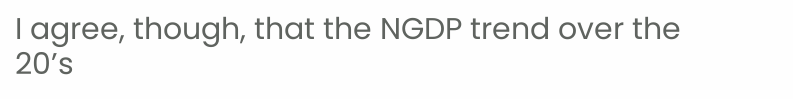I agree, though, that the NGDP trend over the 20’s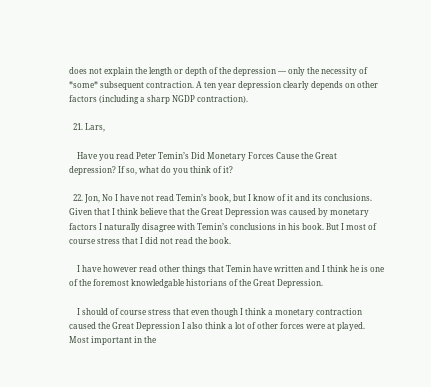does not explain the length or depth of the depression — only the necessity of *some* subsequent contraction. A ten year depression clearly depends on other factors (including a sharp NGDP contraction).

  21. Lars,

    Have you read Peter Temin’s Did Monetary Forces Cause the Great depression? If so, what do you think of it?

  22. Jon, No I have not read Temin’s book, but I know of it and its conclusions. Given that I think believe that the Great Depression was caused by monetary factors I naturally disagree with Temin’s conclusions in his book. But I most of course stress that I did not read the book.

    I have however read other things that Temin have written and I think he is one of the foremost knowledgable historians of the Great Depression.

    I should of course stress that even though I think a monetary contraction caused the Great Depression I also think a lot of other forces were at played. Most important in the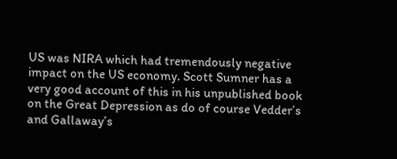US was NIRA which had tremendously negative impact on the US economy. Scott Sumner has a very good account of this in his unpublished book on the Great Depression as do of course Vedder’s and Gallaway’s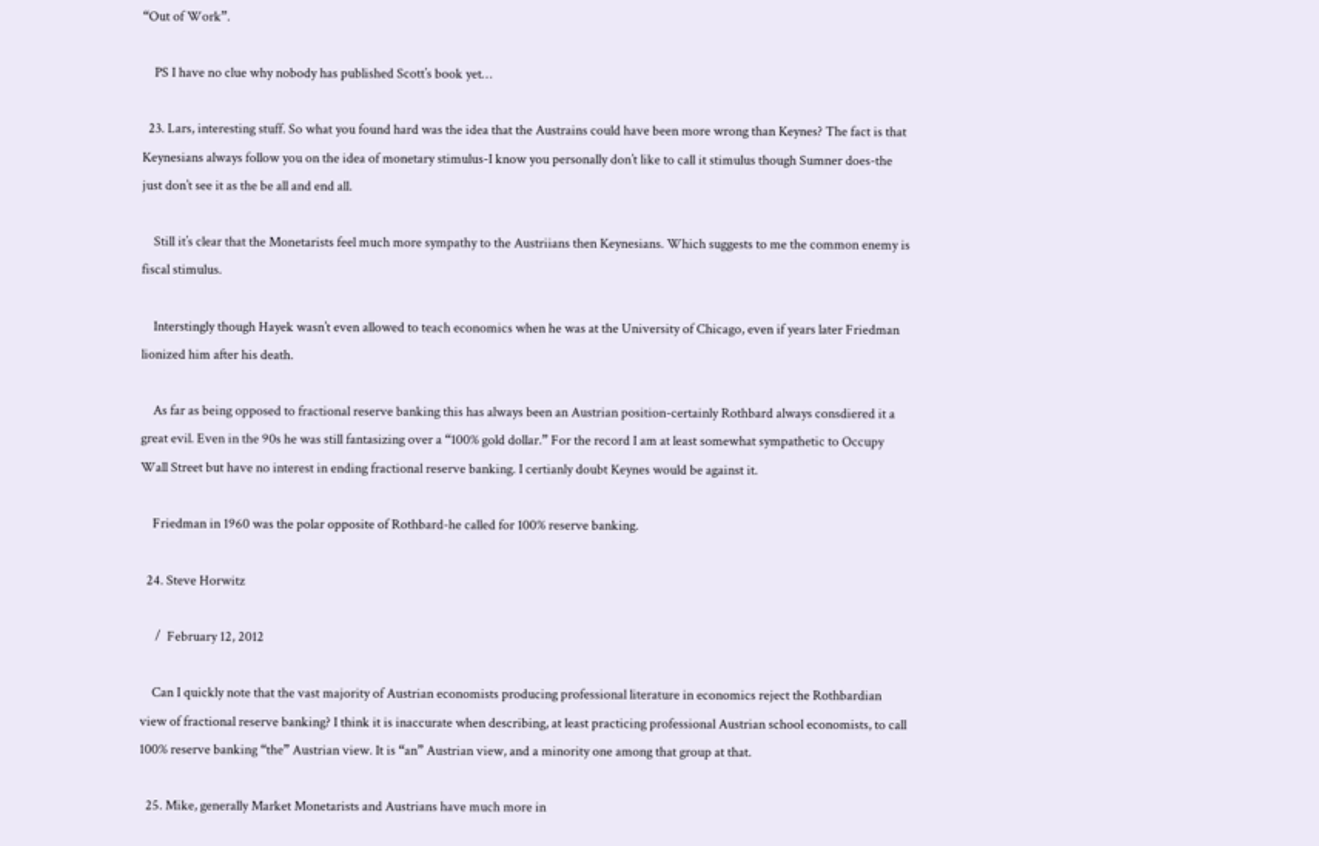“Out of Work”.

    PS I have no clue why nobody has published Scott’s book yet…

  23. Lars, interesting stuff. So what you found hard was the idea that the Austrains could have been more wrong than Keynes? The fact is that Keynesians always follow you on the idea of monetary stimulus-I know you personally don’t like to call it stimulus though Sumner does-the just don’t see it as the be all and end all.

    Still it’s clear that the Monetarists feel much more sympathy to the Austriians then Keynesians. Which suggests to me the common enemy is fiscal stimulus.

    Interstingly though Hayek wasn’t even allowed to teach economics when he was at the University of Chicago, even if years later Friedman lionized him after his death.

    As far as being opposed to fractional reserve banking this has always been an Austrian position-certainly Rothbard always consdiered it a great evil. Even in the 90s he was still fantasizing over a “100% gold dollar.” For the record I am at least somewhat sympathetic to Occupy Wall Street but have no interest in ending fractional reserve banking. I certianly doubt Keynes would be against it.

    Friedman in 1960 was the polar opposite of Rothbard-he called for 100% reserve banking.

  24. Steve Horwitz

     /  February 12, 2012

    Can I quickly note that the vast majority of Austrian economists producing professional literature in economics reject the Rothbardian view of fractional reserve banking? I think it is inaccurate when describing, at least practicing professional Austrian school economists, to call 100% reserve banking “the” Austrian view. It is “an” Austrian view, and a minority one among that group at that.

  25. Mike, generally Market Monetarists and Austrians have much more in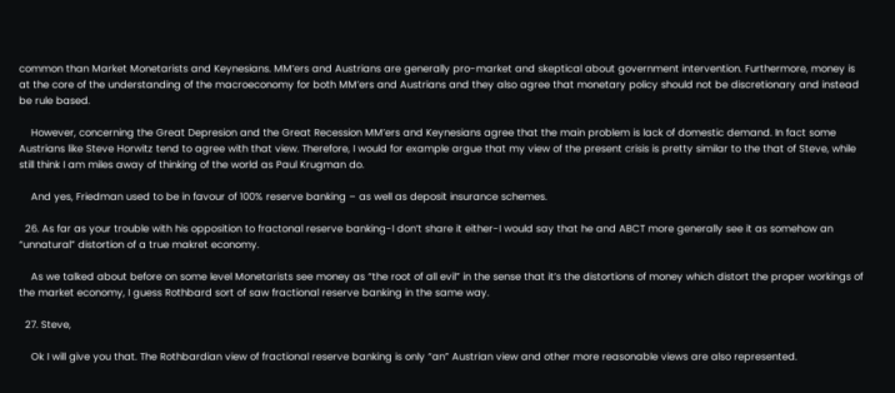common than Market Monetarists and Keynesians. MM’ers and Austrians are generally pro-market and skeptical about government intervention. Furthermore, money is at the core of the understanding of the macroeconomy for both MM’ers and Austrians and they also agree that monetary policy should not be discretionary and instead be rule based.

    However, concerning the Great Depresion and the Great Recession MM’ers and Keynesians agree that the main problem is lack of domestic demand. In fact some Austrians like Steve Horwitz tend to agree with that view. Therefore, I would for example argue that my view of the present crisis is pretty similar to the that of Steve, while still think I am miles away of thinking of the world as Paul Krugman do.

    And yes, Friedman used to be in favour of 100% reserve banking – as well as deposit insurance schemes.

  26. As far as your trouble with his opposition to fractonal reserve banking-I don’t share it either-I would say that he and ABCT more generally see it as somehow an “unnatural” distortion of a true makret economy.

    As we talked about before on some level Monetarists see money as “the root of all evil” in the sense that it’s the distortions of money which distort the proper workings of the market economy, I guess Rothbard sort of saw fractional reserve banking in the same way.

  27. Steve,

    Ok I will give you that. The Rothbardian view of fractional reserve banking is only “an” Austrian view and other more reasonable views are also represented.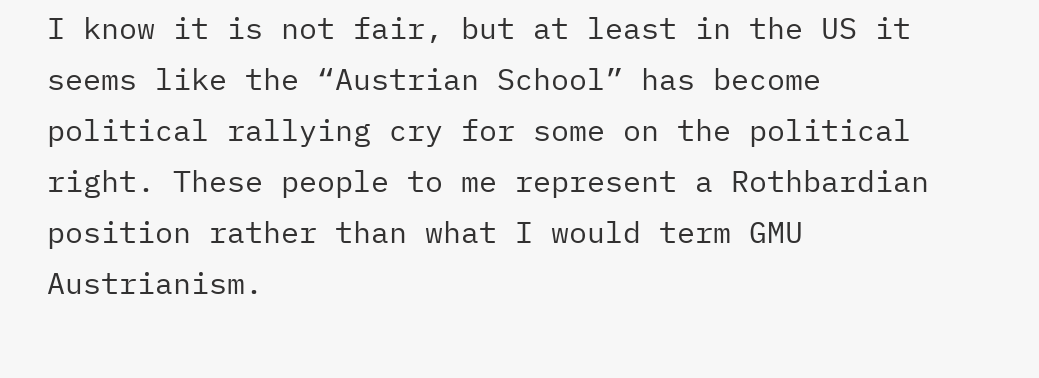I know it is not fair, but at least in the US it seems like the “Austrian School” has become political rallying cry for some on the political right. These people to me represent a Rothbardian position rather than what I would term GMU Austrianism.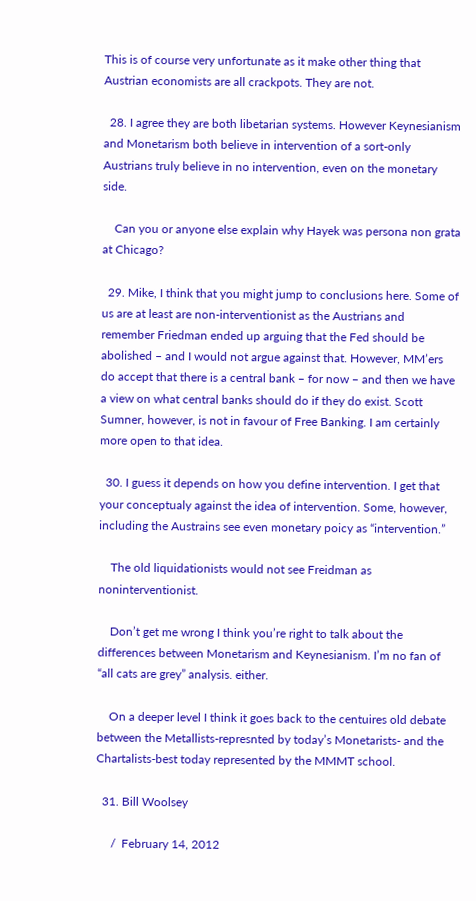This is of course very unfortunate as it make other thing that Austrian economists are all crackpots. They are not.

  28. I agree they are both libetarian systems. However Keynesianism and Monetarism both believe in intervention of a sort-only Austrians truly believe in no intervention, even on the monetary side.

    Can you or anyone else explain why Hayek was persona non grata at Chicago?

  29. Mike, I think that you might jump to conclusions here. Some of us are at least are non-interventionist as the Austrians and remember Friedman ended up arguing that the Fed should be abolished – and I would not argue against that. However, MM’ers do accept that there is a central bank – for now – and then we have a view on what central banks should do if they do exist. Scott Sumner, however, is not in favour of Free Banking. I am certainly more open to that idea.

  30. I guess it depends on how you define intervention. I get that your conceptualy against the idea of intervention. Some, however, including the Austrains see even monetary poicy as “intervention.”

    The old liquidationists would not see Freidman as noninterventionist.

    Don’t get me wrong I think you’re right to talk about the differences between Monetarism and Keynesianism. I’m no fan of “all cats are grey” analysis. either.

    On a deeper level I think it goes back to the centuires old debate between the Metallists-represnted by today’s Monetarists- and the Chartalists-best today represented by the MMMT school.

  31. Bill Woolsey

     /  February 14, 2012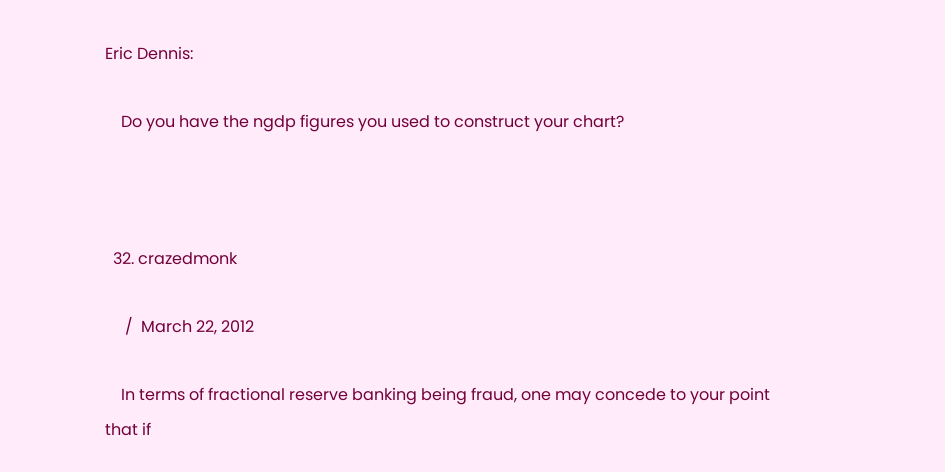Eric Dennis:

    Do you have the ngdp figures you used to construct your chart?



  32. crazedmonk

     /  March 22, 2012

    In terms of fractional reserve banking being fraud, one may concede to your point that if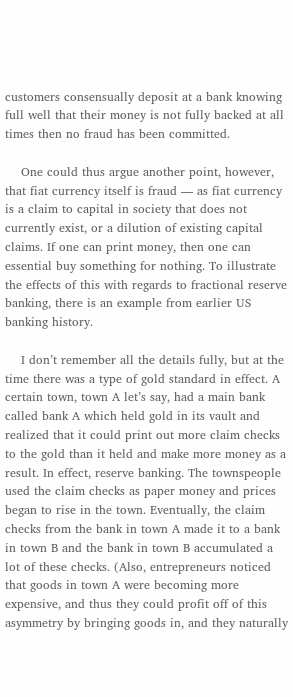customers consensually deposit at a bank knowing full well that their money is not fully backed at all times then no fraud has been committed.

    One could thus argue another point, however, that fiat currency itself is fraud — as fiat currency is a claim to capital in society that does not currently exist, or a dilution of existing capital claims. If one can print money, then one can essential buy something for nothing. To illustrate the effects of this with regards to fractional reserve banking, there is an example from earlier US banking history.

    I don’t remember all the details fully, but at the time there was a type of gold standard in effect. A certain town, town A let’s say, had a main bank called bank A which held gold in its vault and realized that it could print out more claim checks to the gold than it held and make more money as a result. In effect, reserve banking. The townspeople used the claim checks as paper money and prices began to rise in the town. Eventually, the claim checks from the bank in town A made it to a bank in town B and the bank in town B accumulated a lot of these checks. (Also, entrepreneurs noticed that goods in town A were becoming more expensive, and thus they could profit off of this asymmetry by bringing goods in, and they naturally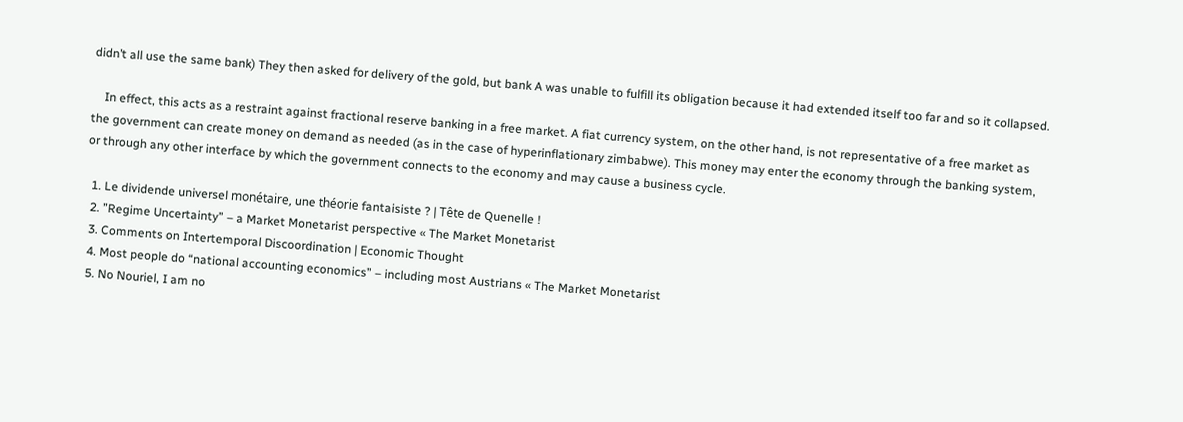didn’t all use the same bank) They then asked for delivery of the gold, but bank A was unable to fulfill its obligation because it had extended itself too far and so it collapsed.

    In effect, this acts as a restraint against fractional reserve banking in a free market. A fiat currency system, on the other hand, is not representative of a free market as the government can create money on demand as needed (as in the case of hyperinflationary zimbabwe). This money may enter the economy through the banking system, or through any other interface by which the government connects to the economy and may cause a business cycle.

  1. Le dividende universel monétaire, une théorie fantaisiste ? | Tête de Quenelle !
  2. ”Regime Uncertainty” – a Market Monetarist perspective « The Market Monetarist
  3. Comments on Intertemporal Discoordination | Economic Thought
  4. Most people do “national accounting economics” – including most Austrians « The Market Monetarist
  5. No Nouriel, I am no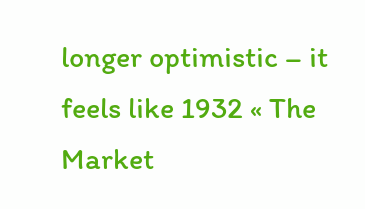longer optimistic – it feels like 1932 « The Market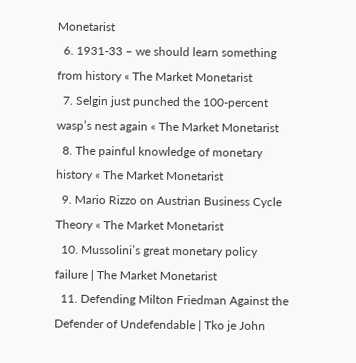Monetarist
  6. 1931-33 – we should learn something from history « The Market Monetarist
  7. Selgin just punched the 100-percent wasp’s nest again « The Market Monetarist
  8. The painful knowledge of monetary history « The Market Monetarist
  9. Mario Rizzo on Austrian Business Cycle Theory « The Market Monetarist
  10. Mussolini’s great monetary policy failure | The Market Monetarist
  11. Defending Milton Friedman Against the Defender of Undefendable | Tko je John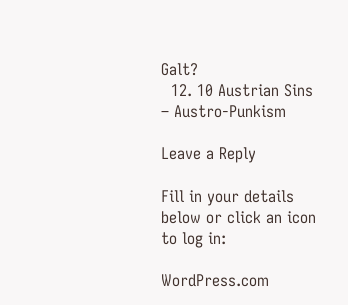Galt?
  12. 10 Austrian Sins – Austro-Punkism

Leave a Reply

Fill in your details below or click an icon to log in:

WordPress.com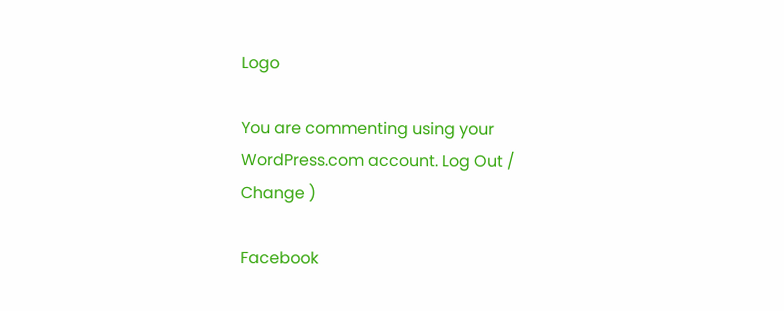Logo

You are commenting using your WordPress.com account. Log Out /  Change )

Facebook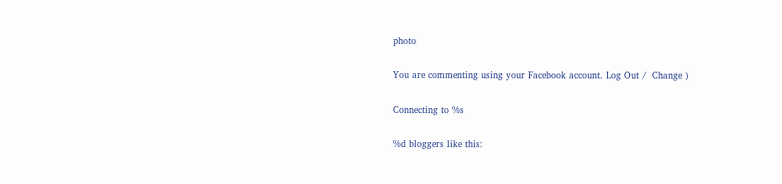photo

You are commenting using your Facebook account. Log Out /  Change )

Connecting to %s

%d bloggers like this: